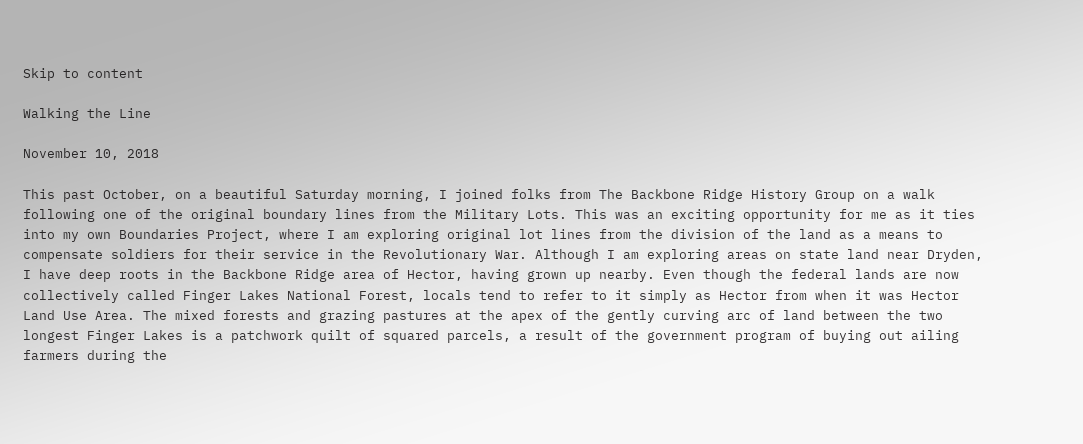Skip to content

Walking the Line

November 10, 2018

This past October, on a beautiful Saturday morning, I joined folks from The Backbone Ridge History Group on a walk following one of the original boundary lines from the Military Lots. This was an exciting opportunity for me as it ties into my own Boundaries Project, where I am exploring original lot lines from the division of the land as a means to compensate soldiers for their service in the Revolutionary War. Although I am exploring areas on state land near Dryden, I have deep roots in the Backbone Ridge area of Hector, having grown up nearby. Even though the federal lands are now collectively called Finger Lakes National Forest, locals tend to refer to it simply as Hector from when it was Hector Land Use Area. The mixed forests and grazing pastures at the apex of the gently curving arc of land between the two longest Finger Lakes is a patchwork quilt of squared parcels, a result of the government program of buying out ailing farmers during the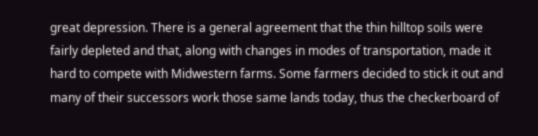great depression. There is a general agreement that the thin hilltop soils were fairly depleted and that, along with changes in modes of transportation, made it hard to compete with Midwestern farms. Some farmers decided to stick it out and many of their successors work those same lands today, thus the checkerboard of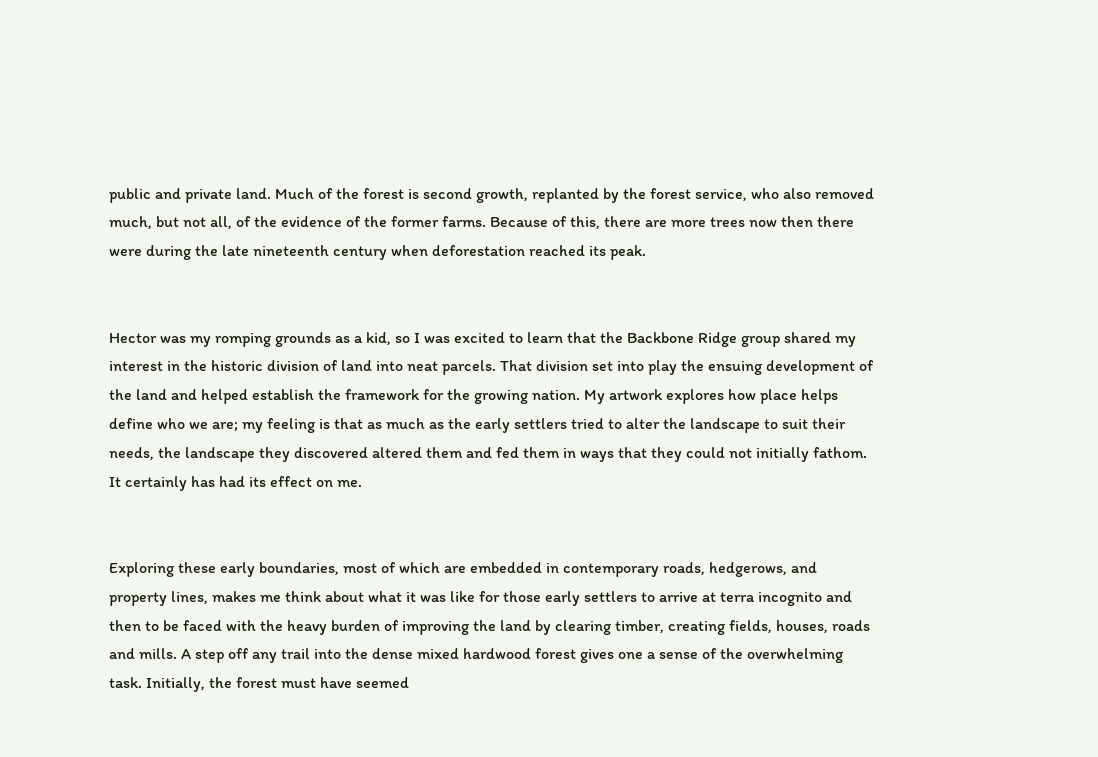public and private land. Much of the forest is second growth, replanted by the forest service, who also removed much, but not all, of the evidence of the former farms. Because of this, there are more trees now then there were during the late nineteenth century when deforestation reached its peak.


Hector was my romping grounds as a kid, so I was excited to learn that the Backbone Ridge group shared my interest in the historic division of land into neat parcels. That division set into play the ensuing development of the land and helped establish the framework for the growing nation. My artwork explores how place helps define who we are; my feeling is that as much as the early settlers tried to alter the landscape to suit their needs, the landscape they discovered altered them and fed them in ways that they could not initially fathom. It certainly has had its effect on me.


Exploring these early boundaries, most of which are embedded in contemporary roads, hedgerows, and property lines, makes me think about what it was like for those early settlers to arrive at terra incognito and then to be faced with the heavy burden of improving the land by clearing timber, creating fields, houses, roads and mills. A step off any trail into the dense mixed hardwood forest gives one a sense of the overwhelming task. Initially, the forest must have seemed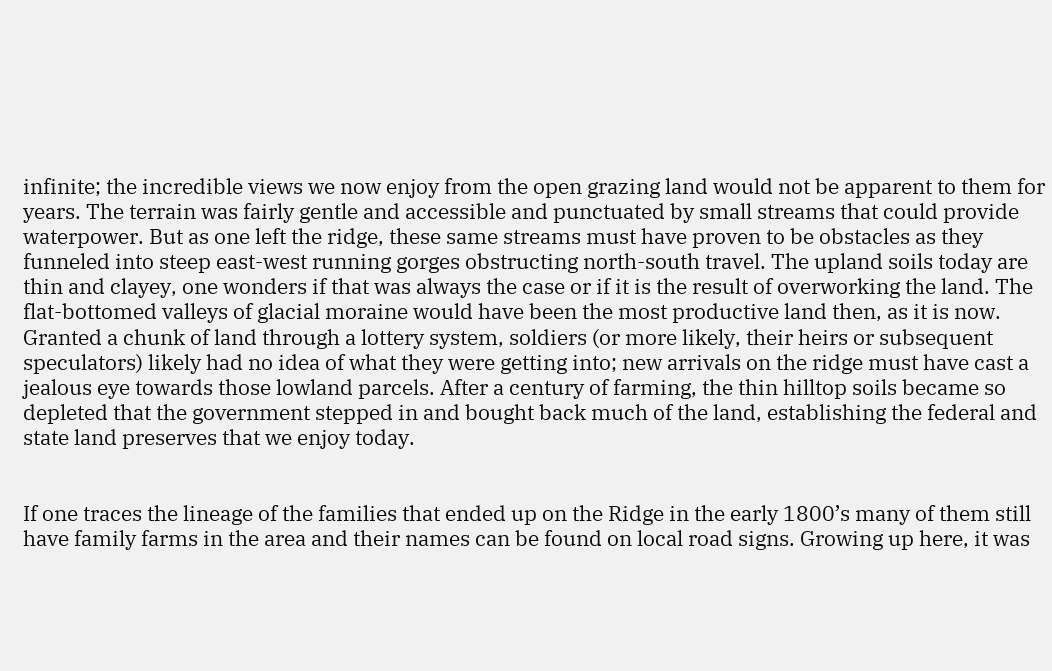infinite; the incredible views we now enjoy from the open grazing land would not be apparent to them for years. The terrain was fairly gentle and accessible and punctuated by small streams that could provide waterpower. But as one left the ridge, these same streams must have proven to be obstacles as they funneled into steep east-west running gorges obstructing north-south travel. The upland soils today are thin and clayey, one wonders if that was always the case or if it is the result of overworking the land. The flat-bottomed valleys of glacial moraine would have been the most productive land then, as it is now. Granted a chunk of land through a lottery system, soldiers (or more likely, their heirs or subsequent speculators) likely had no idea of what they were getting into; new arrivals on the ridge must have cast a jealous eye towards those lowland parcels. After a century of farming, the thin hilltop soils became so depleted that the government stepped in and bought back much of the land, establishing the federal and state land preserves that we enjoy today.


If one traces the lineage of the families that ended up on the Ridge in the early 1800’s many of them still have family farms in the area and their names can be found on local road signs. Growing up here, it was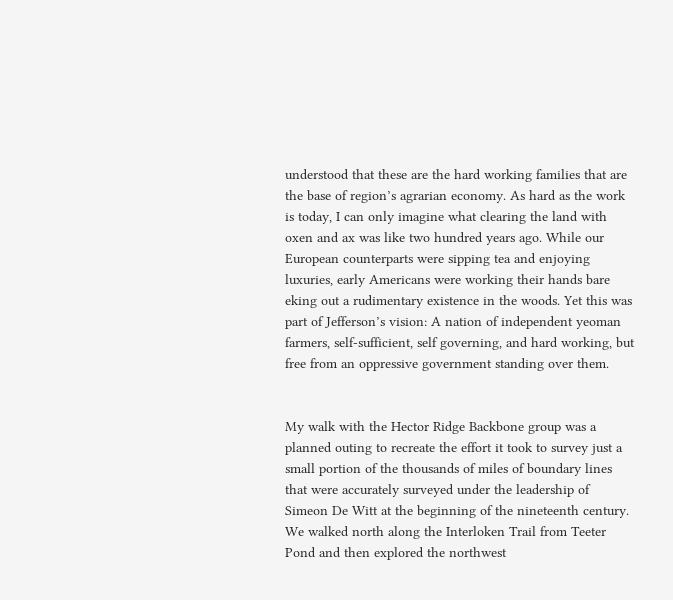understood that these are the hard working families that are the base of region’s agrarian economy. As hard as the work is today, I can only imagine what clearing the land with oxen and ax was like two hundred years ago. While our European counterparts were sipping tea and enjoying luxuries, early Americans were working their hands bare eking out a rudimentary existence in the woods. Yet this was part of Jefferson’s vision: A nation of independent yeoman farmers, self-sufficient, self governing, and hard working, but free from an oppressive government standing over them.


My walk with the Hector Ridge Backbone group was a planned outing to recreate the effort it took to survey just a small portion of the thousands of miles of boundary lines that were accurately surveyed under the leadership of Simeon De Witt at the beginning of the nineteenth century. We walked north along the Interloken Trail from Teeter Pond and then explored the northwest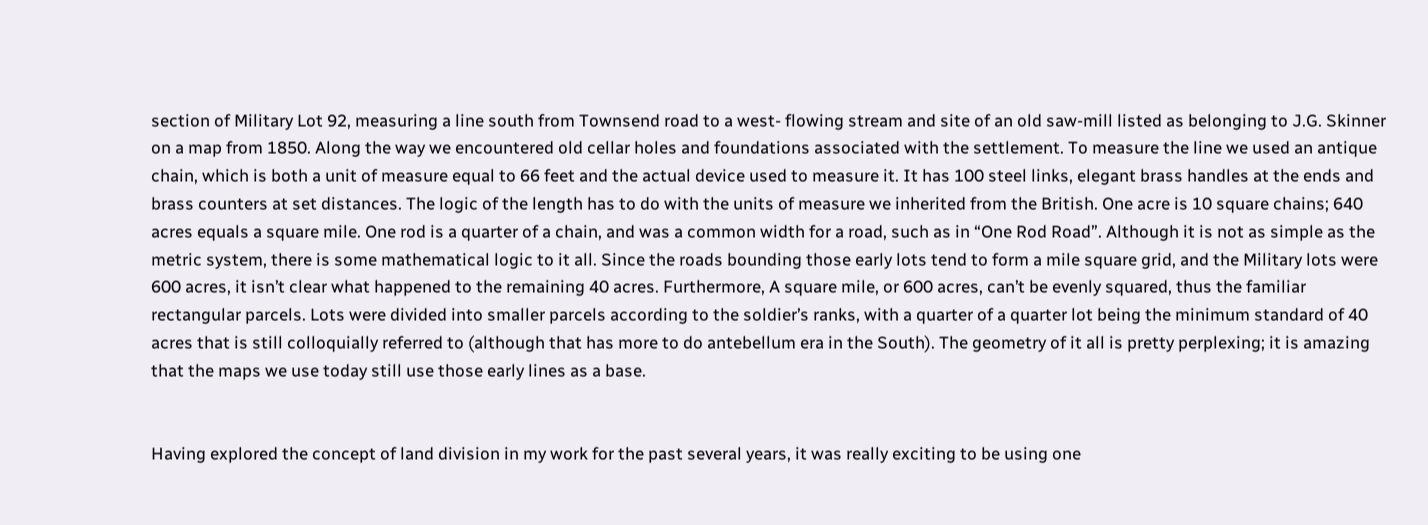section of Military Lot 92, measuring a line south from Townsend road to a west- flowing stream and site of an old saw-mill listed as belonging to J.G. Skinner on a map from 1850. Along the way we encountered old cellar holes and foundations associated with the settlement. To measure the line we used an antique chain, which is both a unit of measure equal to 66 feet and the actual device used to measure it. It has 100 steel links, elegant brass handles at the ends and brass counters at set distances. The logic of the length has to do with the units of measure we inherited from the British. One acre is 10 square chains; 640 acres equals a square mile. One rod is a quarter of a chain, and was a common width for a road, such as in “One Rod Road”. Although it is not as simple as the metric system, there is some mathematical logic to it all. Since the roads bounding those early lots tend to form a mile square grid, and the Military lots were 600 acres, it isn’t clear what happened to the remaining 40 acres. Furthermore, A square mile, or 600 acres, can’t be evenly squared, thus the familiar rectangular parcels. Lots were divided into smaller parcels according to the soldier’s ranks, with a quarter of a quarter lot being the minimum standard of 40 acres that is still colloquially referred to (although that has more to do antebellum era in the South). The geometry of it all is pretty perplexing; it is amazing that the maps we use today still use those early lines as a base.


Having explored the concept of land division in my work for the past several years, it was really exciting to be using one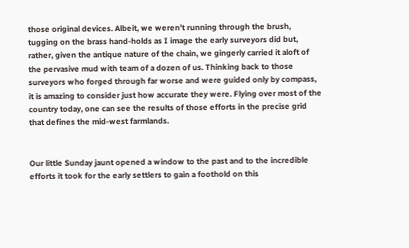those original devices. Albeit, we weren’t running through the brush, tugging on the brass hand-holds as I image the early surveyors did but, rather, given the antique nature of the chain, we gingerly carried it aloft of the pervasive mud with team of a dozen of us. Thinking back to those surveyors who forged through far worse and were guided only by compass, it is amazing to consider just how accurate they were. Flying over most of the country today, one can see the results of those efforts in the precise grid that defines the mid-west farmlands.


Our little Sunday jaunt opened a window to the past and to the incredible efforts it took for the early settlers to gain a foothold on this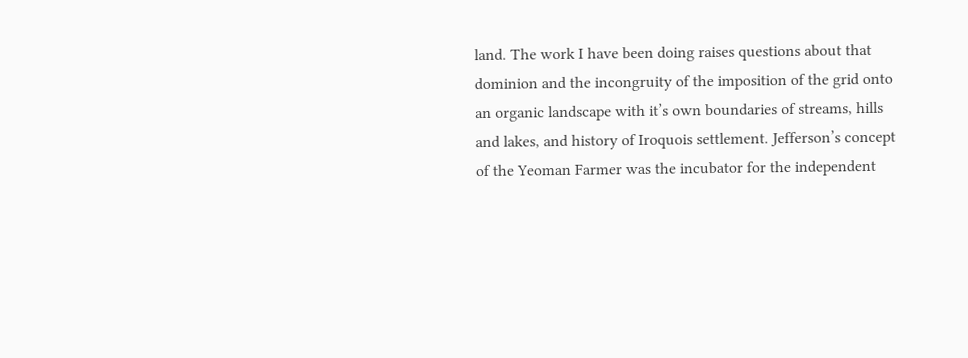land. The work I have been doing raises questions about that dominion and the incongruity of the imposition of the grid onto an organic landscape with it’s own boundaries of streams, hills and lakes, and history of Iroquois settlement. Jefferson’s concept of the Yeoman Farmer was the incubator for the independent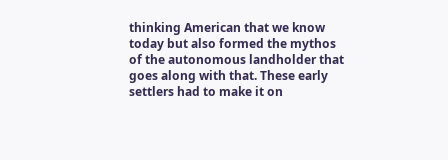thinking American that we know today but also formed the mythos of the autonomous landholder that goes along with that. These early settlers had to make it on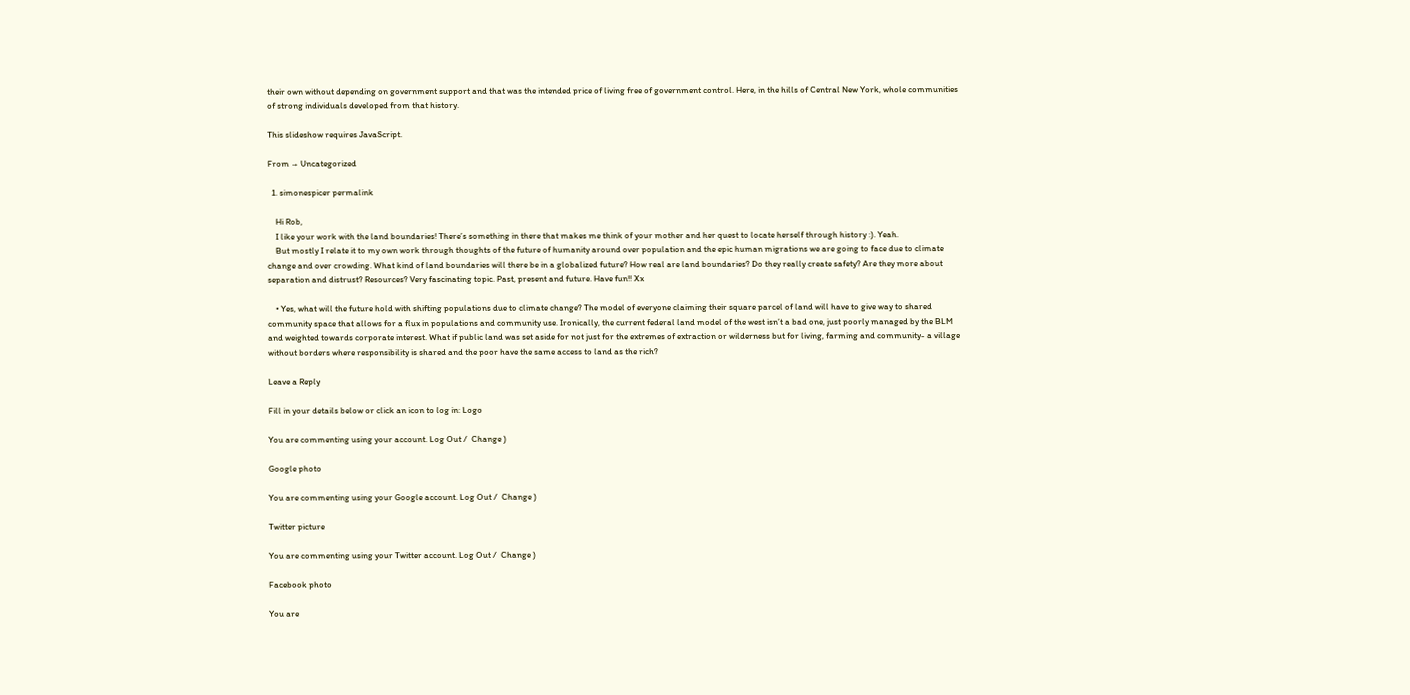their own without depending on government support and that was the intended price of living free of government control. Here, in the hills of Central New York, whole communities of strong individuals developed from that history.

This slideshow requires JavaScript.

From → Uncategorized

  1. simonespicer permalink

    Hi Rob,
    I like your work with the land boundaries! There’s something in there that makes me think of your mother and her quest to locate herself through history :). Yeah.
    But mostly I relate it to my own work through thoughts of the future of humanity around over population and the epic human migrations we are going to face due to climate change and over crowding. What kind of land boundaries will there be in a globalized future? How real are land boundaries? Do they really create safety? Are they more about separation and distrust? Resources? Very fascinating topic. Past, present and future. Have fun!! Xx

    • Yes, what will the future hold with shifting populations due to climate change? The model of everyone claiming their square parcel of land will have to give way to shared community space that allows for a flux in populations and community use. Ironically, the current federal land model of the west isn’t a bad one, just poorly managed by the BLM and weighted towards corporate interest. What if public land was set aside for not just for the extremes of extraction or wilderness but for living, farming and community- a village without borders where responsibility is shared and the poor have the same access to land as the rich?

Leave a Reply

Fill in your details below or click an icon to log in: Logo

You are commenting using your account. Log Out /  Change )

Google photo

You are commenting using your Google account. Log Out /  Change )

Twitter picture

You are commenting using your Twitter account. Log Out /  Change )

Facebook photo

You are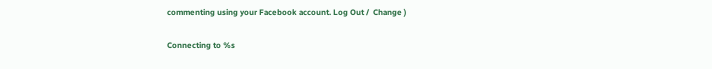commenting using your Facebook account. Log Out /  Change )

Connecting to %s